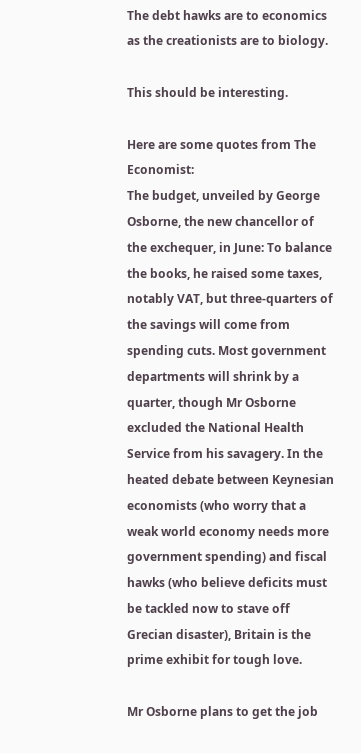The debt hawks are to economics as the creationists are to biology.

This should be interesting.

Here are some quotes from The Economist:
The budget, unveiled by George Osborne, the new chancellor of the exchequer, in June: To balance the books, he raised some taxes, notably VAT, but three-quarters of the savings will come from spending cuts. Most government departments will shrink by a quarter, though Mr Osborne excluded the National Health Service from his savagery. In the heated debate between Keynesian economists (who worry that a weak world economy needs more government spending) and fiscal hawks (who believe deficits must be tackled now to stave off Grecian disaster), Britain is the prime exhibit for tough love.

Mr Osborne plans to get the job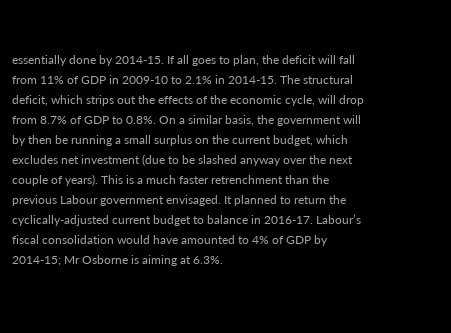essentially done by 2014-15. If all goes to plan, the deficit will fall from 11% of GDP in 2009-10 to 2.1% in 2014-15. The structural deficit, which strips out the effects of the economic cycle, will drop from 8.7% of GDP to 0.8%. On a similar basis, the government will by then be running a small surplus on the current budget, which excludes net investment (due to be slashed anyway over the next couple of years). This is a much faster retrenchment than the previous Labour government envisaged. It planned to return the cyclically-adjusted current budget to balance in 2016-17. Labour’s fiscal consolidation would have amounted to 4% of GDP by 2014-15; Mr Osborne is aiming at 6.3%.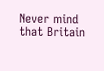Never mind that Britain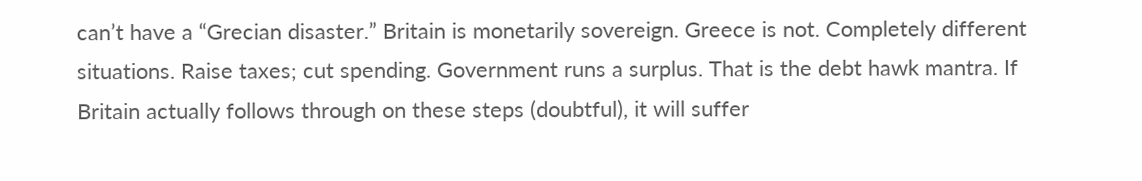can’t have a “Grecian disaster.” Britain is monetarily sovereign. Greece is not. Completely different situations. Raise taxes; cut spending. Government runs a surplus. That is the debt hawk mantra. If Britain actually follows through on these steps (doubtful), it will suffer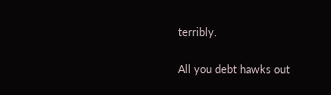terribly.

All you debt hawks out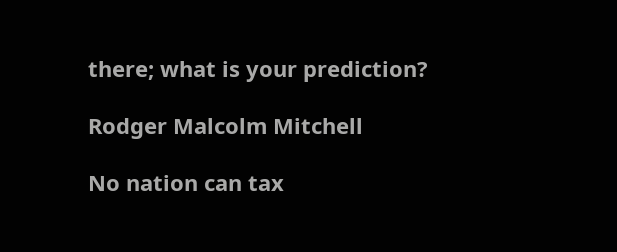there; what is your prediction?

Rodger Malcolm Mitchell

No nation can tax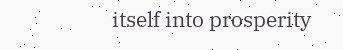itself into prosperity